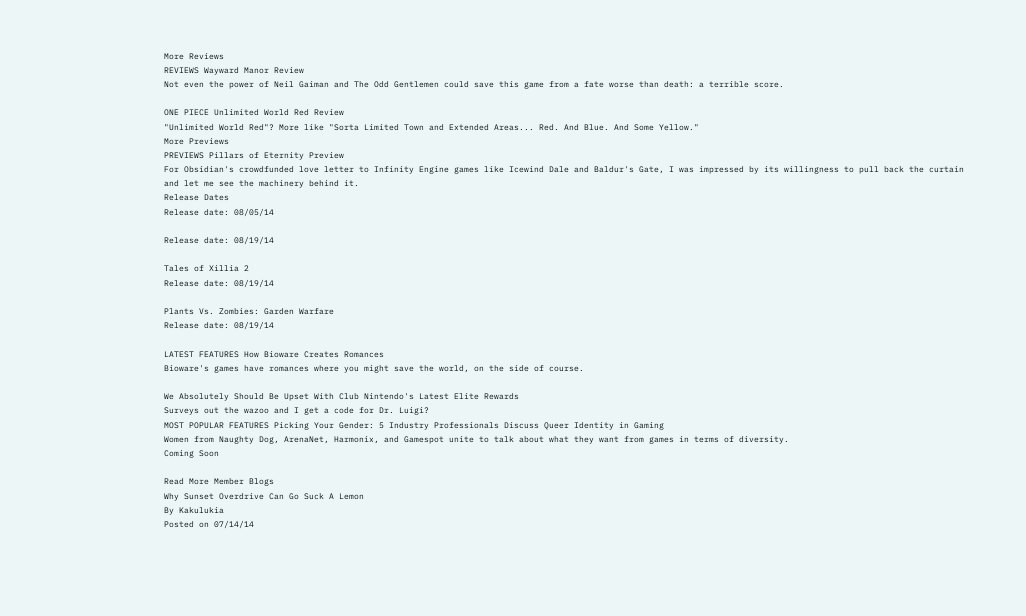More Reviews
REVIEWS Wayward Manor Review
Not even the power of Neil Gaiman and The Odd Gentlemen could save this game from a fate worse than death: a terrible score.

ONE PIECE Unlimited World Red Review
"Unlimited World Red"? More like "Sorta Limited Town and Extended Areas... Red. And Blue. And Some Yellow."
More Previews
PREVIEWS Pillars of Eternity Preview
For Obsidian's crowdfunded love letter to Infinity Engine games like Icewind Dale and Baldur's Gate, I was impressed by its willingness to pull back the curtain and let me see the machinery behind it.
Release Dates
Release date: 08/05/14

Release date: 08/19/14

Tales of Xillia 2
Release date: 08/19/14

Plants Vs. Zombies: Garden Warfare
Release date: 08/19/14

LATEST FEATURES How Bioware Creates Romances
Bioware's games have romances where you might save the world, on the side of course.

We Absolutely Should Be Upset With Club Nintendo's Latest Elite Rewards
Surveys out the wazoo and I get a code for Dr. Luigi?
MOST POPULAR FEATURES Picking Your Gender: 5 Industry Professionals Discuss Queer Identity in Gaming
Women from Naughty Dog, ArenaNet, Harmonix, and Gamespot unite to talk about what they want from games in terms of diversity.
Coming Soon

Read More Member Blogs
Why Sunset Overdrive Can Go Suck A Lemon
By Kakulukia
Posted on 07/14/14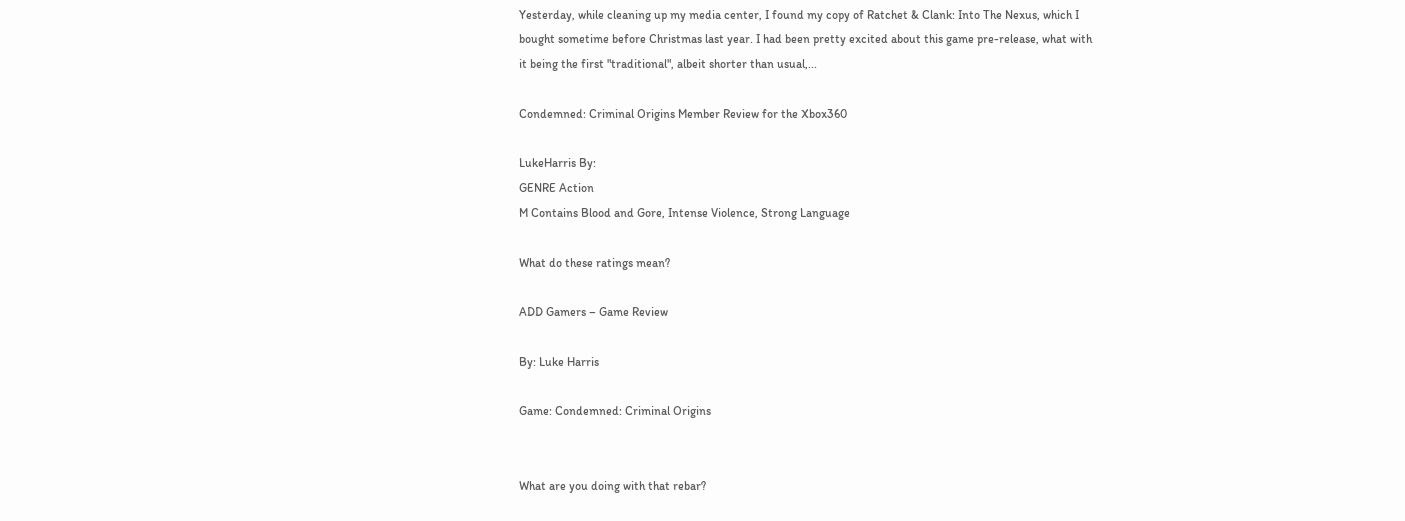Yesterday, while cleaning up my media center, I found my copy of Ratchet & Clank: Into The Nexus, which I bought sometime before Christmas last year. I had been pretty excited about this game pre-release, what with it being the first "traditional", albeit shorter than usual,...

Condemned: Criminal Origins Member Review for the Xbox360

LukeHarris By:
GENRE Action
M Contains Blood and Gore, Intense Violence, Strong Language

What do these ratings mean?

ADD Gamers – Game Review

By: Luke Harris

Game: Condemned: Criminal Origins


What are you doing with that rebar?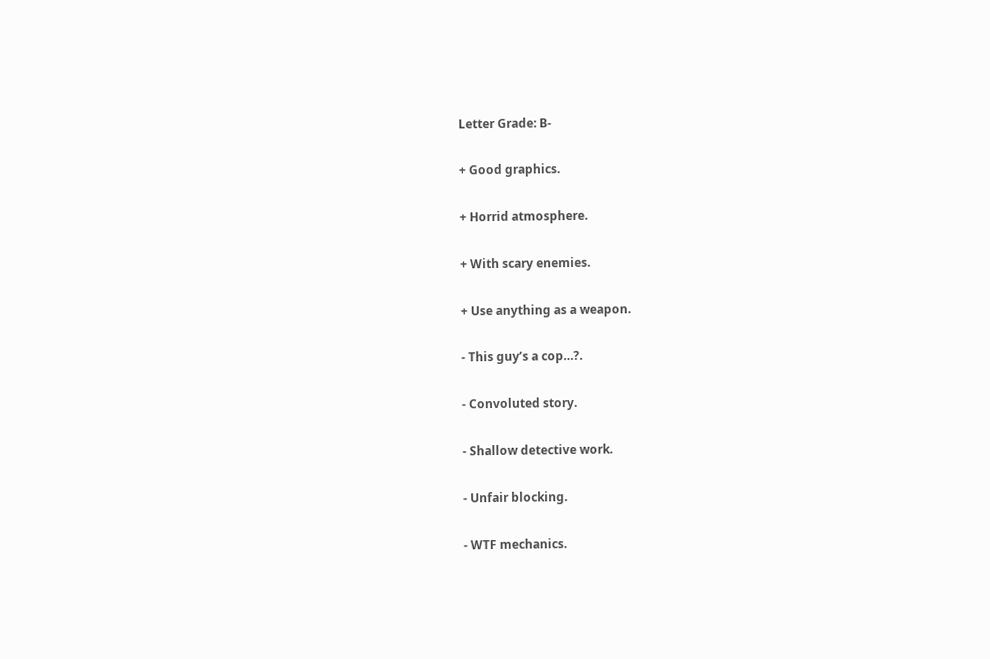Letter Grade: B-

+ Good graphics.

+ Horrid atmosphere.

+ With scary enemies.

+ Use anything as a weapon.

- This guy’s a cop…?.

- Convoluted story.

- Shallow detective work.

- Unfair blocking.

- WTF mechanics.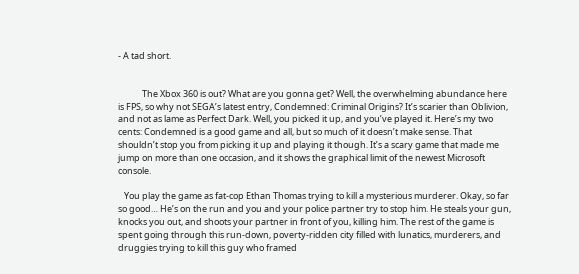- A tad short.


            The Xbox 360 is out? What are you gonna get? Well, the overwhelming abundance here is FPS, so why not SEGA’s latest entry, Condemned: Criminal Origins? It’s scarier than Oblivion, and not as lame as Perfect Dark. Well, you picked it up, and you’ve played it. Here’s my two cents: Condemned is a good game and all, but so much of it doesn’t make sense. That shouldn’t stop you from picking it up and playing it though. It’s a scary game that made me jump on more than one occasion, and it shows the graphical limit of the newest Microsoft console.

   You play the game as fat-cop Ethan Thomas trying to kill a mysterious murderer. Okay, so far so good… He’s on the run and you and your police partner try to stop him. He steals your gun, knocks you out, and shoots your partner in front of you, killing him. The rest of the game is spent going through this run-down, poverty-ridden city filled with lunatics, murderers, and druggies trying to kill this guy who framed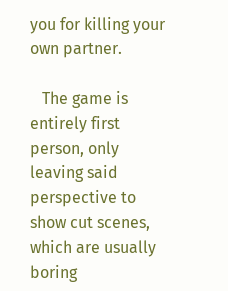you for killing your own partner.

   The game is entirely first person, only leaving said perspective to show cut scenes, which are usually boring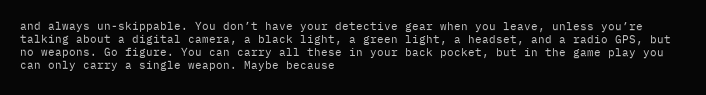and always un-skippable. You don’t have your detective gear when you leave, unless you’re talking about a digital camera, a black light, a green light, a headset, and a radio GPS, but no weapons. Go figure. You can carry all these in your back pocket, but in the game play you can only carry a single weapon. Maybe because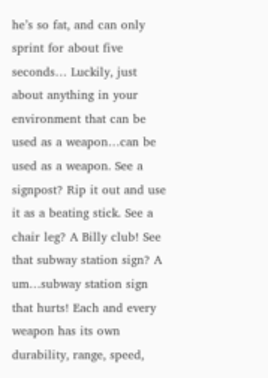he’s so fat, and can only sprint for about five seconds… Luckily, just about anything in your environment that can be used as a weapon…can be used as a weapon. See a signpost? Rip it out and use it as a beating stick. See a chair leg? A Billy club! See that subway station sign? A um…subway station sign that hurts! Each and every weapon has its own durability, range, speed,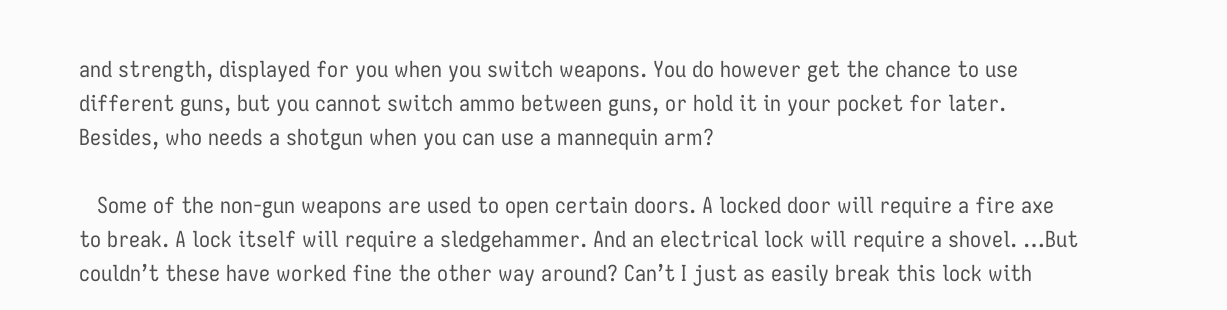and strength, displayed for you when you switch weapons. You do however get the chance to use different guns, but you cannot switch ammo between guns, or hold it in your pocket for later. Besides, who needs a shotgun when you can use a mannequin arm?

   Some of the non-gun weapons are used to open certain doors. A locked door will require a fire axe to break. A lock itself will require a sledgehammer. And an electrical lock will require a shovel. …But couldn’t these have worked fine the other way around? Can’t I just as easily break this lock with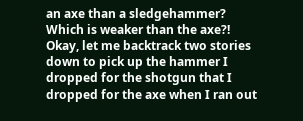an axe than a sledgehammer? Which is weaker than the axe?! Okay, let me backtrack two stories down to pick up the hammer I dropped for the shotgun that I dropped for the axe when I ran out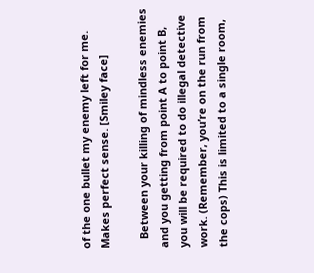of the one bullet my enemy left for me. Makes perfect sense. [Smiley face]

   Between your killing of mindless enemies and you getting from point A to point B, you will be required to do illegal detective work. (Remember, you’re on the run from the cops) This is limited to a single room,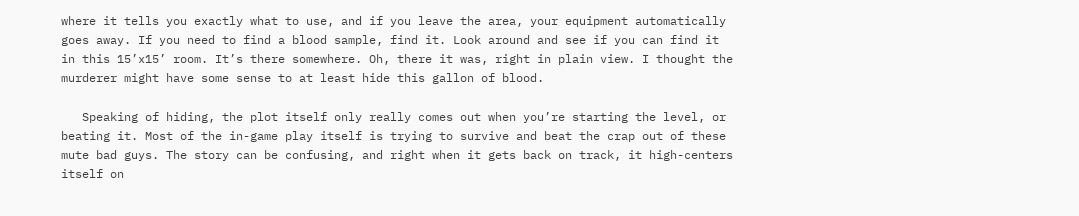where it tells you exactly what to use, and if you leave the area, your equipment automatically goes away. If you need to find a blood sample, find it. Look around and see if you can find it in this 15’x15’ room. It’s there somewhere. Oh, there it was, right in plain view. I thought the murderer might have some sense to at least hide this gallon of blood.

   Speaking of hiding, the plot itself only really comes out when you’re starting the level, or beating it. Most of the in-game play itself is trying to survive and beat the crap out of these mute bad guys. The story can be confusing, and right when it gets back on track, it high-centers itself on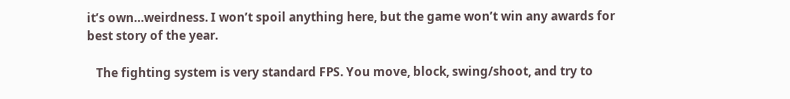it’s own…weirdness. I won’t spoil anything here, but the game won’t win any awards for best story of the year.

   The fighting system is very standard FPS. You move, block, swing/shoot, and try to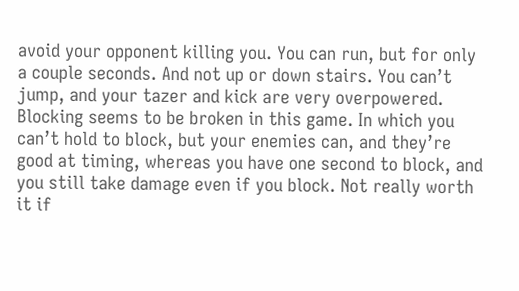avoid your opponent killing you. You can run, but for only a couple seconds. And not up or down stairs. You can’t jump, and your tazer and kick are very overpowered. Blocking seems to be broken in this game. In which you can’t hold to block, but your enemies can, and they’re good at timing, whereas you have one second to block, and you still take damage even if you block. Not really worth it if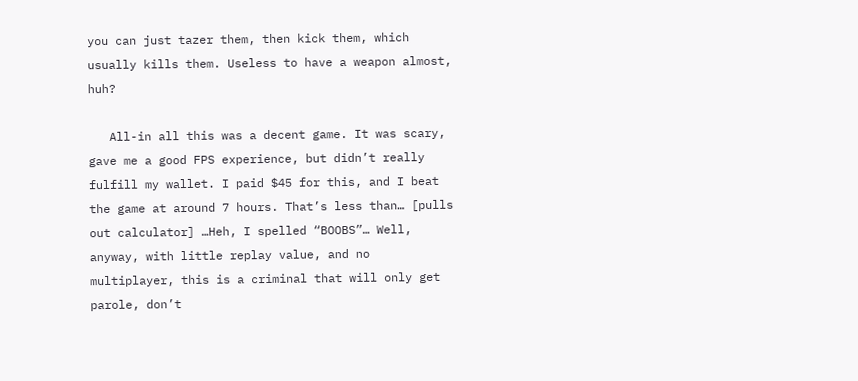you can just tazer them, then kick them, which usually kills them. Useless to have a weapon almost, huh?

   All-in all this was a decent game. It was scary, gave me a good FPS experience, but didn’t really fulfill my wallet. I paid $45 for this, and I beat the game at around 7 hours. That’s less than… [pulls out calculator] …Heh, I spelled “BOOBS”… Well, anyway, with little replay value, and no multiplayer, this is a criminal that will only get parole, don’t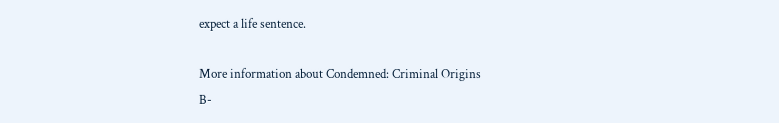expect a life sentence.

More information about Condemned: Criminal Origins
B-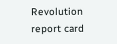Revolution report card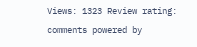Views: 1323 Review rating:
comments powered by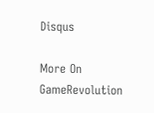Disqus

More On GameRevolution